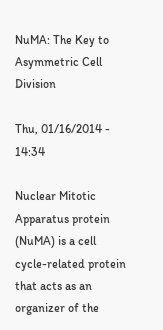NuMA: The Key to Asymmetric Cell Division

Thu, 01/16/2014 - 14:34

Nuclear Mitotic Apparatus protein (NuMA) is a cell cycle-related protein that acts as an organizer of the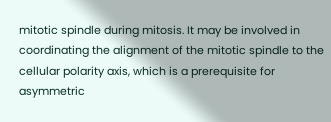mitotic spindle during mitosis. It may be involved in coordinating the alignment of the mitotic spindle to the cellular polarity axis, which is a prerequisite for asymmetric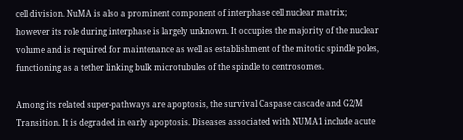cell division. NuMA is also a prominent component of interphase cell nuclear matrix; however its role during interphase is largely unknown. It occupies the majority of the nuclear volume and is required for maintenance as well as establishment of the mitotic spindle poles, functioning as a tether linking bulk microtubules of the spindle to centrosomes.

Among its related super-pathways are apoptosis, the survival Caspase cascade and G2/M Transition. It is degraded in early apoptosis. Diseases associated with NUMA1 include acute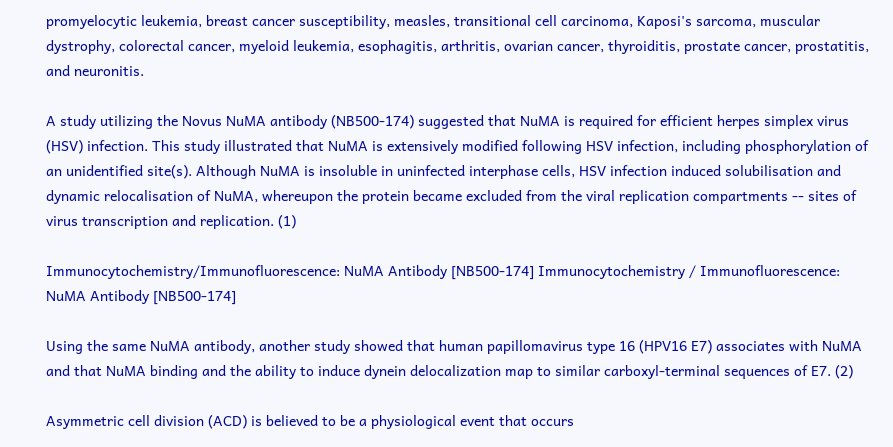promyelocytic leukemia, breast cancer susceptibility, measles, transitional cell carcinoma, Kaposi's sarcoma, muscular dystrophy, colorectal cancer, myeloid leukemia, esophagitis, arthritis, ovarian cancer, thyroiditis, prostate cancer, prostatitis, and neuronitis.

A study utilizing the Novus NuMA antibody (NB500-174) suggested that NuMA is required for efficient herpes simplex virus (HSV) infection. This study illustrated that NuMA is extensively modified following HSV infection, including phosphorylation of an unidentified site(s). Although NuMA is insoluble in uninfected interphase cells, HSV infection induced solubilisation and dynamic relocalisation of NuMA, whereupon the protein became excluded from the viral replication compartments -- sites of virus transcription and replication. (1)

Immunocytochemistry/Immunofluorescence: NuMA Antibody [NB500-174] Immunocytochemistry / Immunofluorescence: NuMA Antibody [NB500-174]

Using the same NuMA antibody, another study showed that human papillomavirus type 16 (HPV16 E7) associates with NuMA and that NuMA binding and the ability to induce dynein delocalization map to similar carboxyl-terminal sequences of E7. (2)

Asymmetric cell division (ACD) is believed to be a physiological event that occurs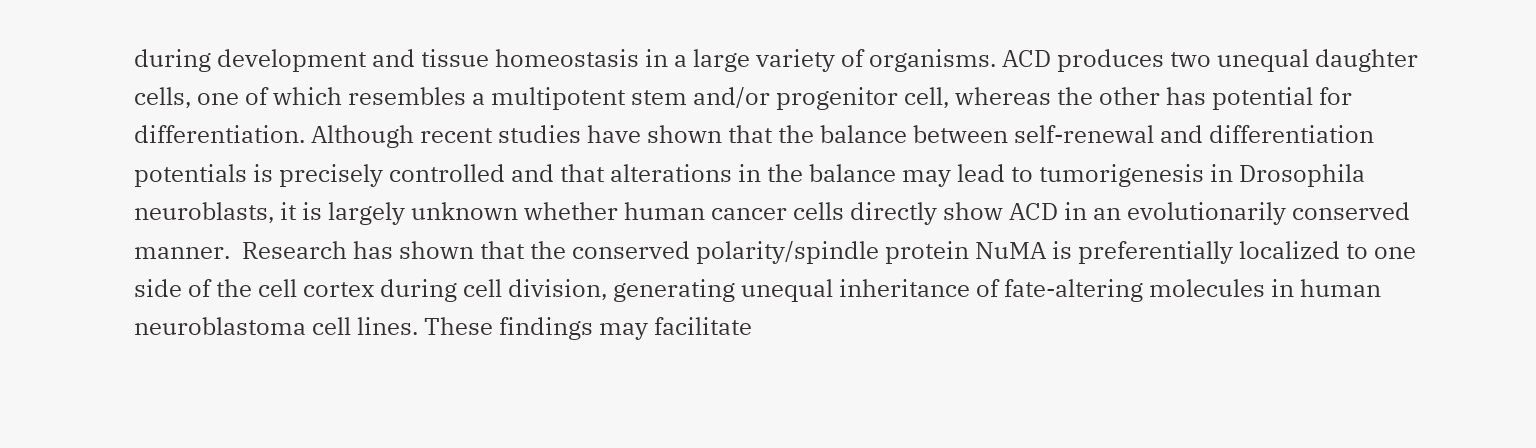during development and tissue homeostasis in a large variety of organisms. ACD produces two unequal daughter cells, one of which resembles a multipotent stem and/or progenitor cell, whereas the other has potential for differentiation. Although recent studies have shown that the balance between self-renewal and differentiation potentials is precisely controlled and that alterations in the balance may lead to tumorigenesis in Drosophila neuroblasts, it is largely unknown whether human cancer cells directly show ACD in an evolutionarily conserved manner.  Research has shown that the conserved polarity/spindle protein NuMA is preferentially localized to one side of the cell cortex during cell division, generating unequal inheritance of fate-altering molecules in human neuroblastoma cell lines. These findings may facilitate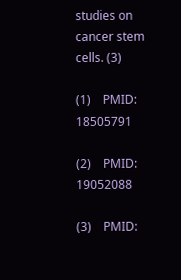studies on cancer stem cells. (3)

(1)    PMID: 18505791

(2)    PMID: 19052088

(3)    PMID: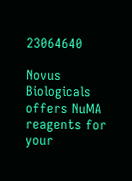23064640

Novus Biologicals offers NuMA reagents for your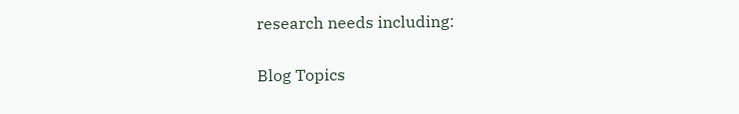research needs including:


Blog Topics